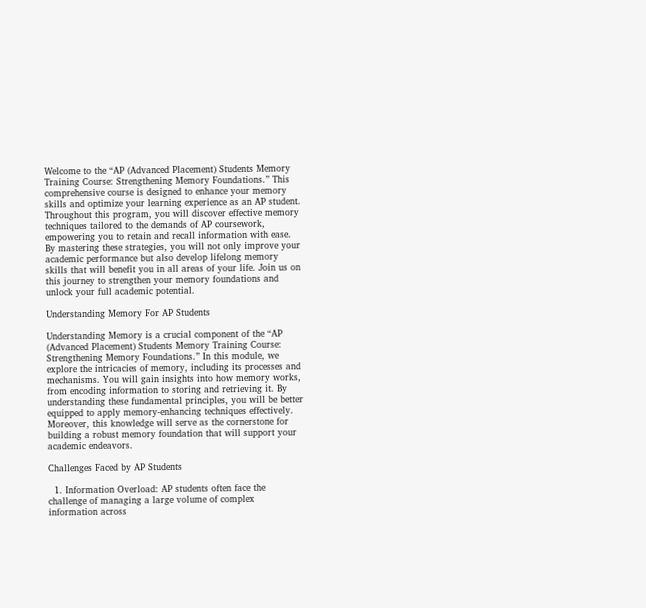Welcome to the “AP (Advanced Placement) Students Memory Training Course: Strengthening Memory Foundations.” This comprehensive course is designed to enhance your memory skills and optimize your learning experience as an AP student. Throughout this program, you will discover effective memory techniques tailored to the demands of AP coursework, empowering you to retain and recall information with ease. By mastering these strategies, you will not only improve your academic performance but also develop lifelong memory skills that will benefit you in all areas of your life. Join us on this journey to strengthen your memory foundations and unlock your full academic potential.

Understanding Memory For AP Students

Understanding Memory is a crucial component of the “AP (Advanced Placement) Students Memory Training Course: Strengthening Memory Foundations.” In this module, we explore the intricacies of memory, including its processes and mechanisms. You will gain insights into how memory works, from encoding information to storing and retrieving it. By understanding these fundamental principles, you will be better equipped to apply memory-enhancing techniques effectively. Moreover, this knowledge will serve as the cornerstone for building a robust memory foundation that will support your academic endeavors.

Challenges Faced by AP Students

  1. Information Overload: AP students often face the challenge of managing a large volume of complex information across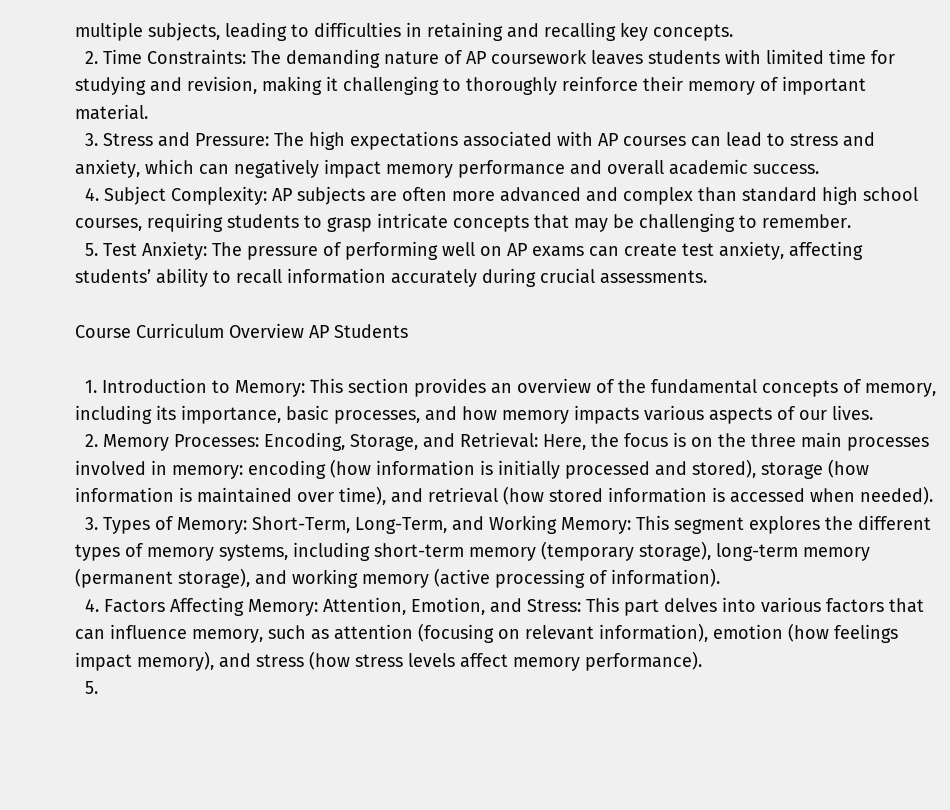multiple subjects, leading to difficulties in retaining and recalling key concepts.
  2. Time Constraints: The demanding nature of AP coursework leaves students with limited time for studying and revision, making it challenging to thoroughly reinforce their memory of important material.
  3. Stress and Pressure: The high expectations associated with AP courses can lead to stress and anxiety, which can negatively impact memory performance and overall academic success.
  4. Subject Complexity: AP subjects are often more advanced and complex than standard high school courses, requiring students to grasp intricate concepts that may be challenging to remember.
  5. Test Anxiety: The pressure of performing well on AP exams can create test anxiety, affecting students’ ability to recall information accurately during crucial assessments.

Course Curriculum Overview AP Students

  1. Introduction to Memory: This section provides an overview of the fundamental concepts of memory, including its importance, basic processes, and how memory impacts various aspects of our lives.
  2. Memory Processes: Encoding, Storage, and Retrieval: Here, the focus is on the three main processes involved in memory: encoding (how information is initially processed and stored), storage (how information is maintained over time), and retrieval (how stored information is accessed when needed).
  3. Types of Memory: Short-Term, Long-Term, and Working Memory: This segment explores the different types of memory systems, including short-term memory (temporary storage), long-term memory (permanent storage), and working memory (active processing of information).
  4. Factors Affecting Memory: Attention, Emotion, and Stress: This part delves into various factors that can influence memory, such as attention (focusing on relevant information), emotion (how feelings impact memory), and stress (how stress levels affect memory performance).
  5.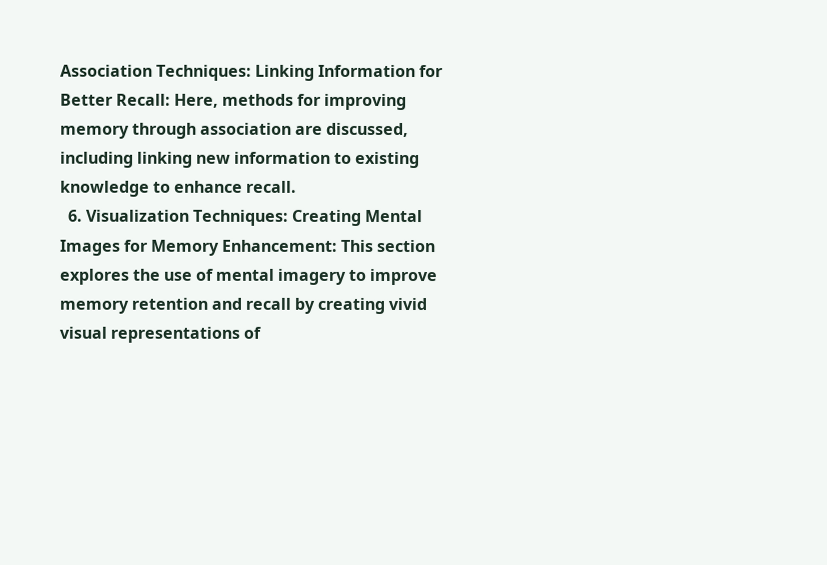Association Techniques: Linking Information for Better Recall: Here, methods for improving memory through association are discussed, including linking new information to existing knowledge to enhance recall.
  6. Visualization Techniques: Creating Mental Images for Memory Enhancement: This section explores the use of mental imagery to improve memory retention and recall by creating vivid visual representations of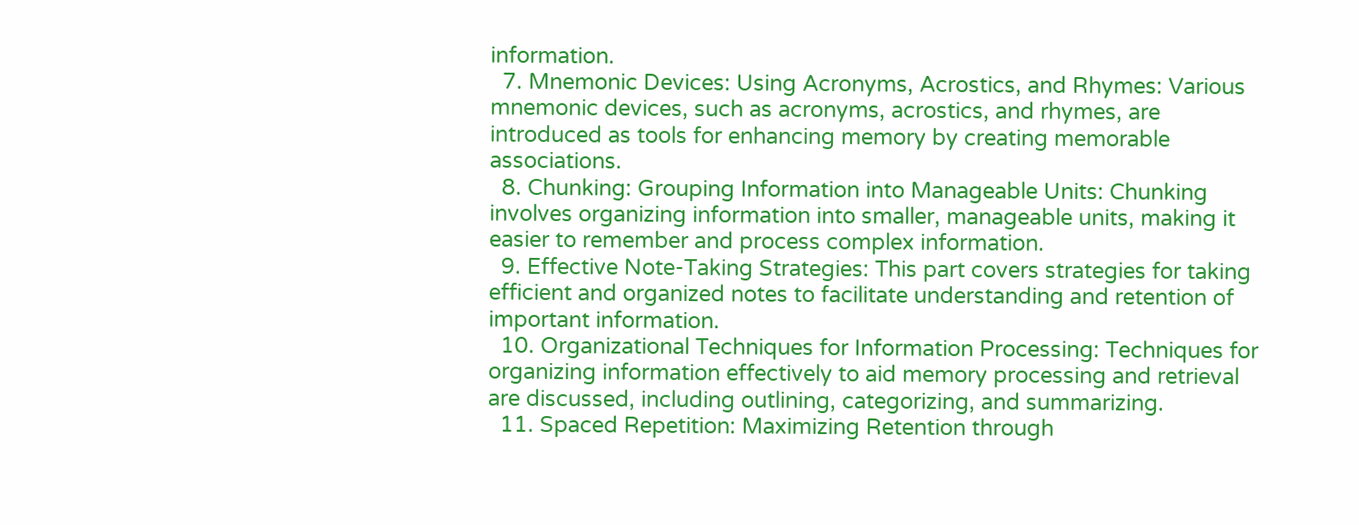information.
  7. Mnemonic Devices: Using Acronyms, Acrostics, and Rhymes: Various mnemonic devices, such as acronyms, acrostics, and rhymes, are introduced as tools for enhancing memory by creating memorable associations.
  8. Chunking: Grouping Information into Manageable Units: Chunking involves organizing information into smaller, manageable units, making it easier to remember and process complex information.
  9. Effective Note-Taking Strategies: This part covers strategies for taking efficient and organized notes to facilitate understanding and retention of important information.
  10. Organizational Techniques for Information Processing: Techniques for organizing information effectively to aid memory processing and retrieval are discussed, including outlining, categorizing, and summarizing.
  11. Spaced Repetition: Maximizing Retention through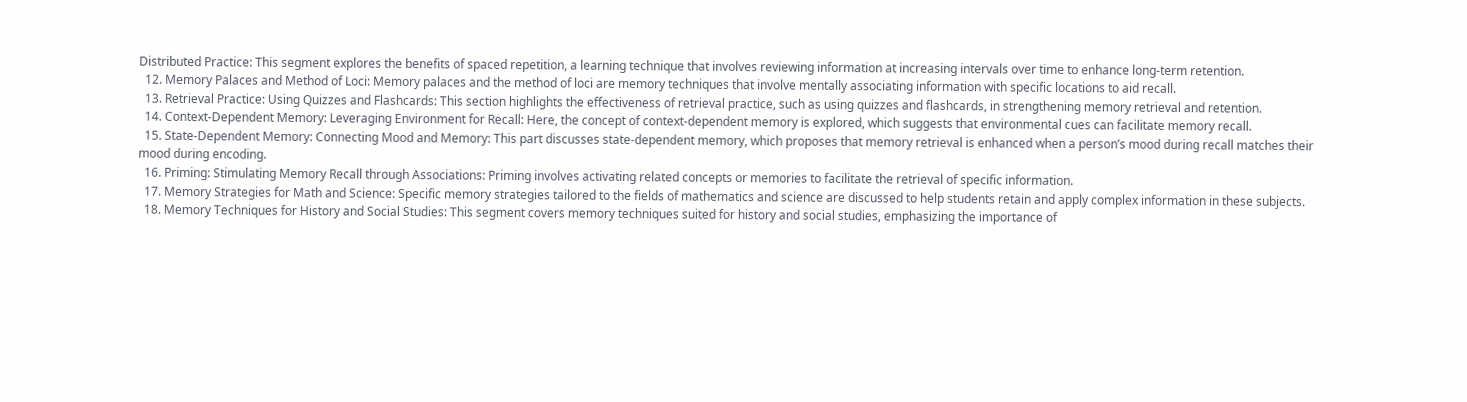Distributed Practice: This segment explores the benefits of spaced repetition, a learning technique that involves reviewing information at increasing intervals over time to enhance long-term retention.
  12. Memory Palaces and Method of Loci: Memory palaces and the method of loci are memory techniques that involve mentally associating information with specific locations to aid recall.
  13. Retrieval Practice: Using Quizzes and Flashcards: This section highlights the effectiveness of retrieval practice, such as using quizzes and flashcards, in strengthening memory retrieval and retention.
  14. Context-Dependent Memory: Leveraging Environment for Recall: Here, the concept of context-dependent memory is explored, which suggests that environmental cues can facilitate memory recall.
  15. State-Dependent Memory: Connecting Mood and Memory: This part discusses state-dependent memory, which proposes that memory retrieval is enhanced when a person’s mood during recall matches their mood during encoding.
  16. Priming: Stimulating Memory Recall through Associations: Priming involves activating related concepts or memories to facilitate the retrieval of specific information.
  17. Memory Strategies for Math and Science: Specific memory strategies tailored to the fields of mathematics and science are discussed to help students retain and apply complex information in these subjects.
  18. Memory Techniques for History and Social Studies: This segment covers memory techniques suited for history and social studies, emphasizing the importance of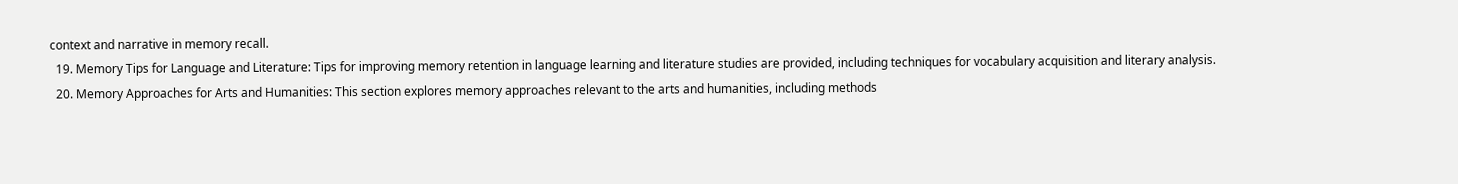context and narrative in memory recall.
  19. Memory Tips for Language and Literature: Tips for improving memory retention in language learning and literature studies are provided, including techniques for vocabulary acquisition and literary analysis.
  20. Memory Approaches for Arts and Humanities: This section explores memory approaches relevant to the arts and humanities, including methods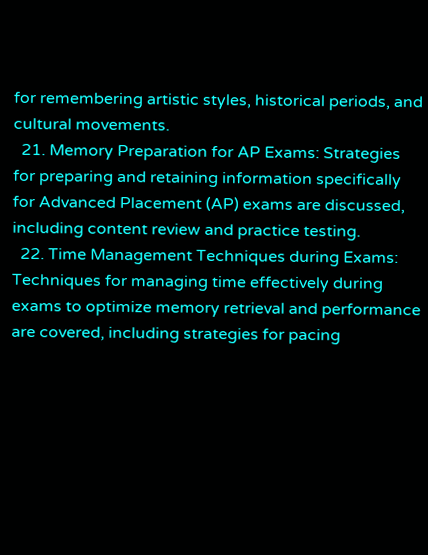for remembering artistic styles, historical periods, and cultural movements.
  21. Memory Preparation for AP Exams: Strategies for preparing and retaining information specifically for Advanced Placement (AP) exams are discussed, including content review and practice testing.
  22. Time Management Techniques during Exams: Techniques for managing time effectively during exams to optimize memory retrieval and performance are covered, including strategies for pacing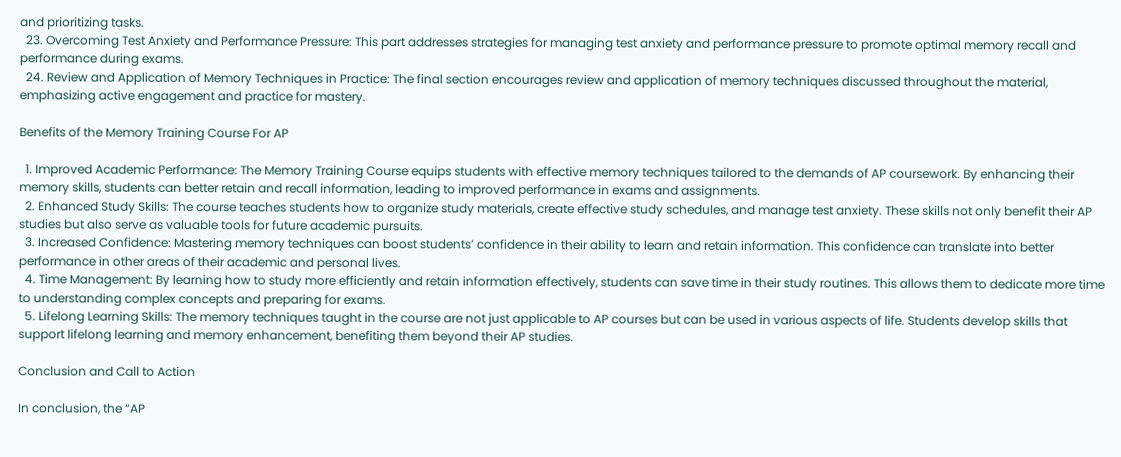and prioritizing tasks.
  23. Overcoming Test Anxiety and Performance Pressure: This part addresses strategies for managing test anxiety and performance pressure to promote optimal memory recall and performance during exams.
  24. Review and Application of Memory Techniques in Practice: The final section encourages review and application of memory techniques discussed throughout the material, emphasizing active engagement and practice for mastery.

Benefits of the Memory Training Course For AP

  1. Improved Academic Performance: The Memory Training Course equips students with effective memory techniques tailored to the demands of AP coursework. By enhancing their memory skills, students can better retain and recall information, leading to improved performance in exams and assignments.
  2. Enhanced Study Skills: The course teaches students how to organize study materials, create effective study schedules, and manage test anxiety. These skills not only benefit their AP studies but also serve as valuable tools for future academic pursuits.
  3. Increased Confidence: Mastering memory techniques can boost students’ confidence in their ability to learn and retain information. This confidence can translate into better performance in other areas of their academic and personal lives.
  4. Time Management: By learning how to study more efficiently and retain information effectively, students can save time in their study routines. This allows them to dedicate more time to understanding complex concepts and preparing for exams.
  5. Lifelong Learning Skills: The memory techniques taught in the course are not just applicable to AP courses but can be used in various aspects of life. Students develop skills that support lifelong learning and memory enhancement, benefiting them beyond their AP studies.

Conclusion and Call to Action

In conclusion, the “AP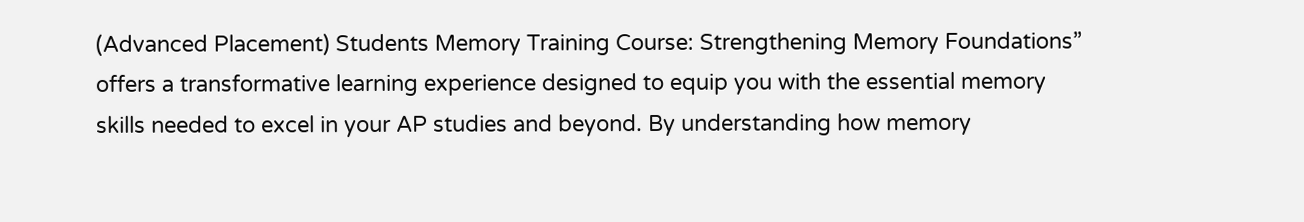(Advanced Placement) Students Memory Training Course: Strengthening Memory Foundations” offers a transformative learning experience designed to equip you with the essential memory skills needed to excel in your AP studies and beyond. By understanding how memory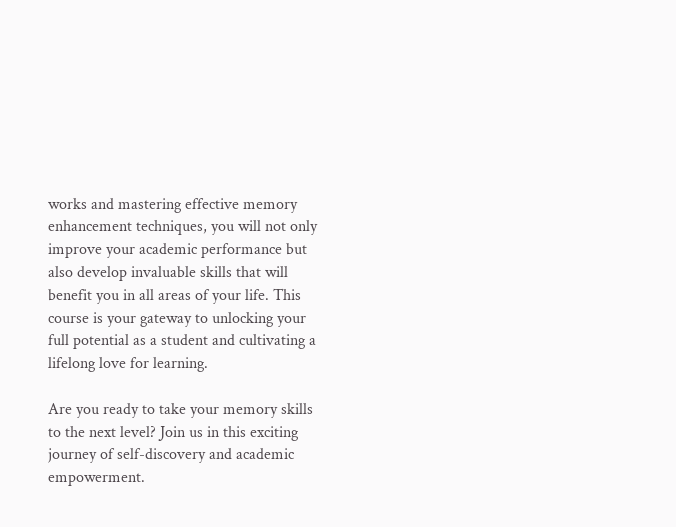works and mastering effective memory enhancement techniques, you will not only improve your academic performance but also develop invaluable skills that will benefit you in all areas of your life. This course is your gateway to unlocking your full potential as a student and cultivating a lifelong love for learning.

Are you ready to take your memory skills to the next level? Join us in this exciting journey of self-discovery and academic empowerment.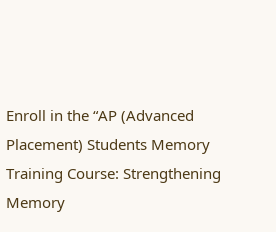Enroll in the “AP (Advanced Placement) Students Memory Training Course: Strengthening Memory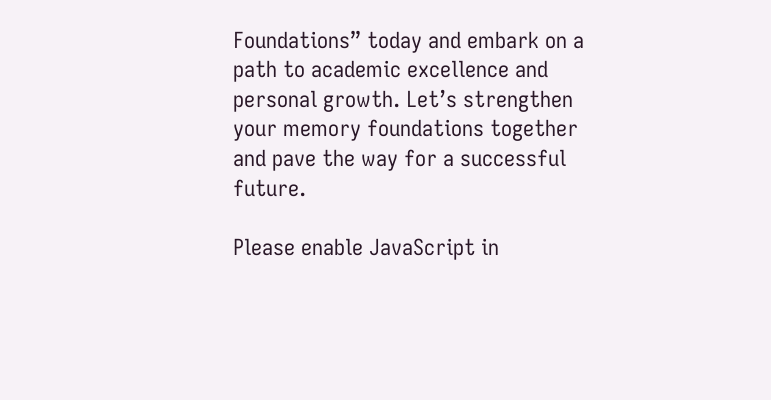Foundations” today and embark on a path to academic excellence and personal growth. Let’s strengthen your memory foundations together and pave the way for a successful future.

Please enable JavaScript in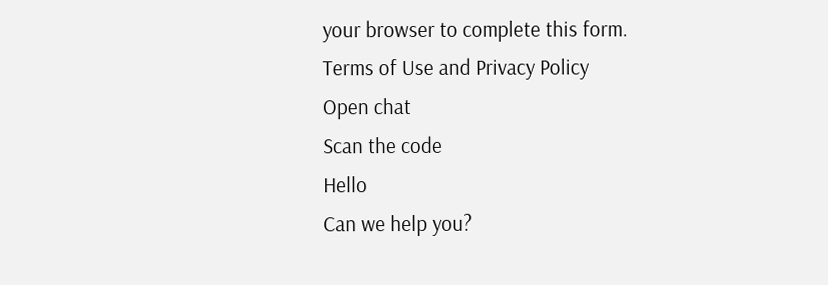your browser to complete this form.
Terms of Use and Privacy Policy
Open chat
Scan the code
Hello
Can we help you?